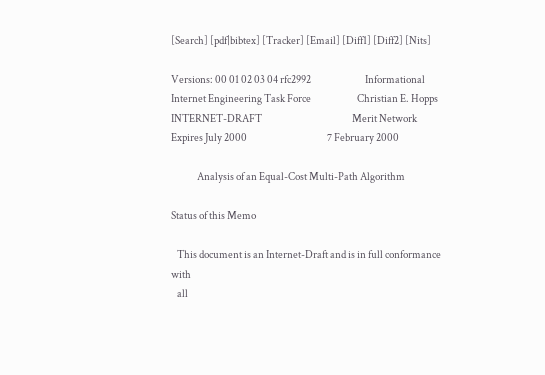[Search] [pdf|bibtex] [Tracker] [Email] [Diff1] [Diff2] [Nits]

Versions: 00 01 02 03 04 rfc2992                           Informational
Internet Engineering Task Force                       Christian E. Hopps
INTERNET-DRAFT                                             Merit Network
Expires July 2000                                        7 February 2000

             Analysis of an Equal-Cost Multi-Path Algorithm

Status of this Memo

   This document is an Internet-Draft and is in full conformance with
   all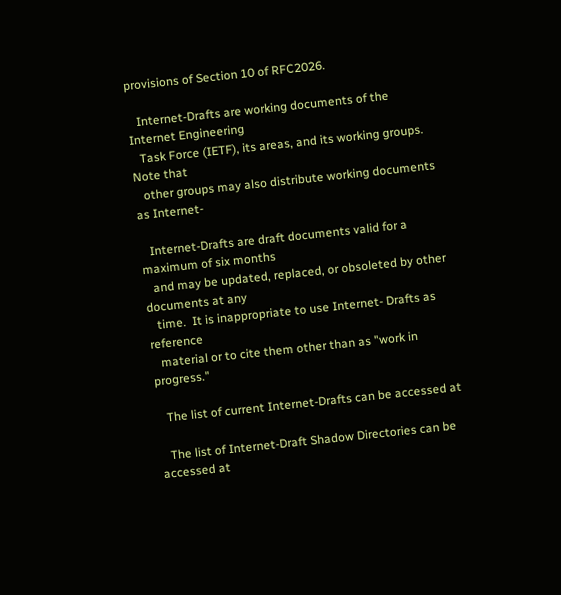provisions of Section 10 of RFC2026.

   Internet-Drafts are working documents of the Internet Engineering
   Task Force (IETF), its areas, and its working groups.  Note that
   other groups may also distribute working documents as Internet-

   Internet-Drafts are draft documents valid for a maximum of six months
   and may be updated, replaced, or obsoleted by other documents at any
   time.  It is inappropriate to use Internet- Drafts as reference
   material or to cite them other than as "work in progress."

   The list of current Internet-Drafts can be accessed at

   The list of Internet-Draft Shadow Directories can be accessed at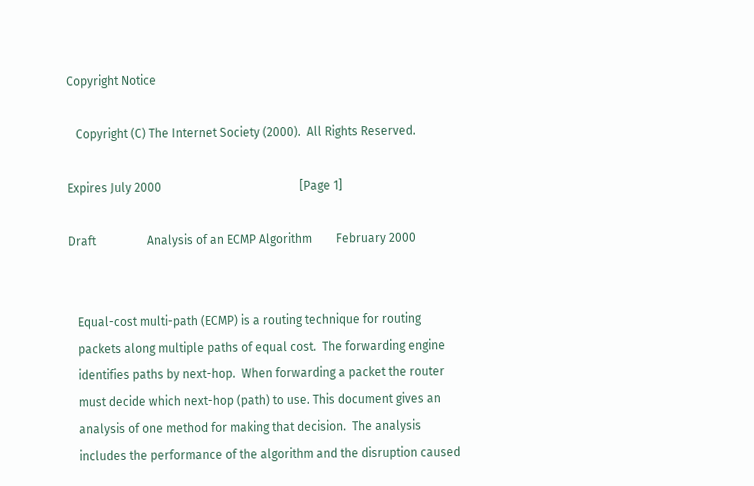Copyright Notice

   Copyright (C) The Internet Society (2000).  All Rights Reserved.

Expires July 2000                                              [Page 1]

Draft                 Analysis of an ECMP Algorithm        February 2000


   Equal-cost multi-path (ECMP) is a routing technique for routing
   packets along multiple paths of equal cost.  The forwarding engine
   identifies paths by next-hop.  When forwarding a packet the router
   must decide which next-hop (path) to use. This document gives an
   analysis of one method for making that decision.  The analysis
   includes the performance of the algorithm and the disruption caused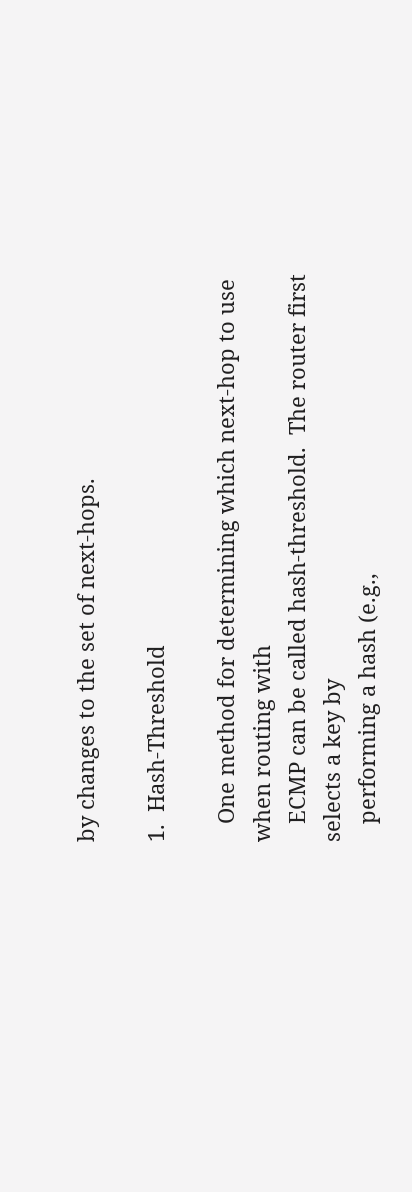by changes to the set of next-hops.

1.  Hash-Threshold

   One method for determining which next-hop to use when routing with
   ECMP can be called hash-threshold.  The router first selects a key by
   performing a hash (e.g.,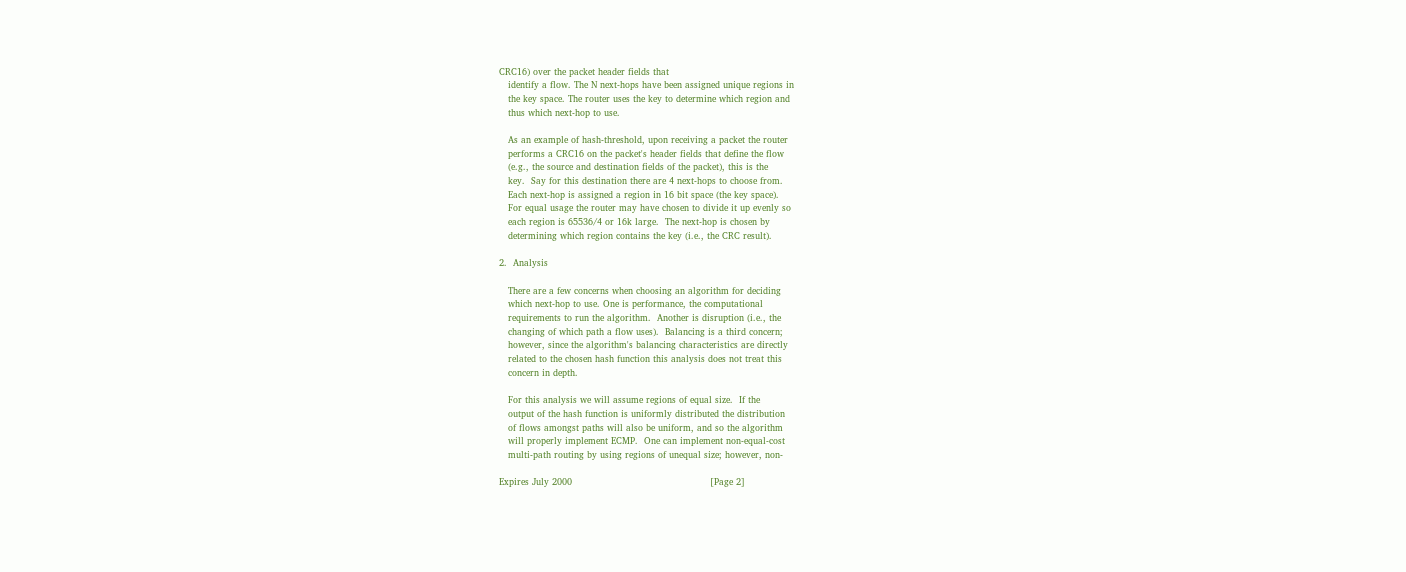CRC16) over the packet header fields that
   identify a flow. The N next-hops have been assigned unique regions in
   the key space. The router uses the key to determine which region and
   thus which next-hop to use.

   As an example of hash-threshold, upon receiving a packet the router
   performs a CRC16 on the packet's header fields that define the flow
   (e.g., the source and destination fields of the packet), this is the
   key.  Say for this destination there are 4 next-hops to choose from.
   Each next-hop is assigned a region in 16 bit space (the key space).
   For equal usage the router may have chosen to divide it up evenly so
   each region is 65536/4 or 16k large.  The next-hop is chosen by
   determining which region contains the key (i.e., the CRC result).

2.  Analysis

   There are a few concerns when choosing an algorithm for deciding
   which next-hop to use. One is performance, the computational
   requirements to run the algorithm.  Another is disruption (i.e., the
   changing of which path a flow uses).  Balancing is a third concern;
   however, since the algorithm's balancing characteristics are directly
   related to the chosen hash function this analysis does not treat this
   concern in depth.

   For this analysis we will assume regions of equal size.  If the
   output of the hash function is uniformly distributed the distribution
   of flows amongst paths will also be uniform, and so the algorithm
   will properly implement ECMP.  One can implement non-equal-cost
   multi-path routing by using regions of unequal size; however, non-

Expires July 2000                                              [Page 2]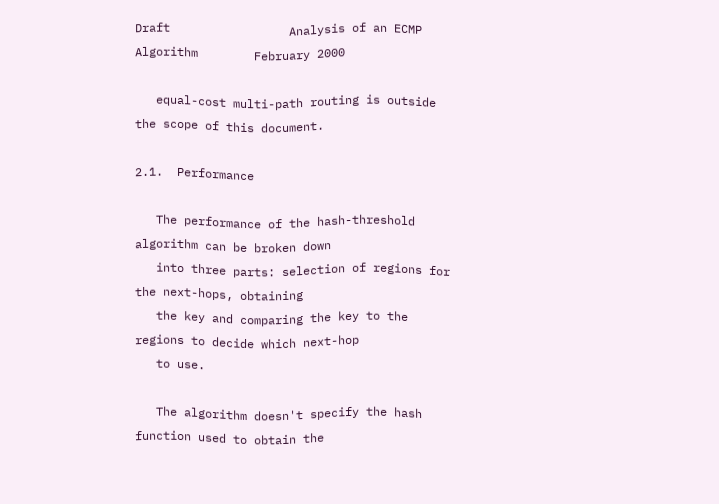Draft                 Analysis of an ECMP Algorithm        February 2000

   equal-cost multi-path routing is outside the scope of this document.

2.1.  Performance

   The performance of the hash-threshold algorithm can be broken down
   into three parts: selection of regions for the next-hops, obtaining
   the key and comparing the key to the regions to decide which next-hop
   to use.

   The algorithm doesn't specify the hash function used to obtain the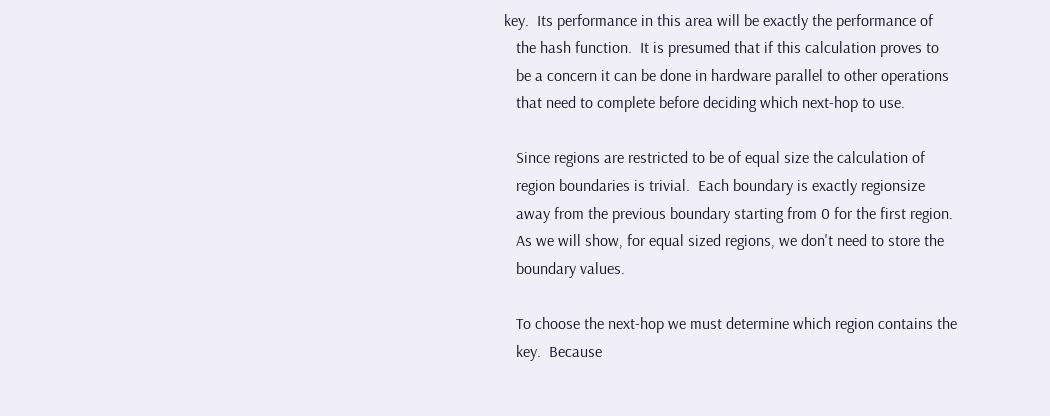key.  Its performance in this area will be exactly the performance of
   the hash function.  It is presumed that if this calculation proves to
   be a concern it can be done in hardware parallel to other operations
   that need to complete before deciding which next-hop to use.

   Since regions are restricted to be of equal size the calculation of
   region boundaries is trivial.  Each boundary is exactly regionsize
   away from the previous boundary starting from 0 for the first region.
   As we will show, for equal sized regions, we don't need to store the
   boundary values.

   To choose the next-hop we must determine which region contains the
   key.  Because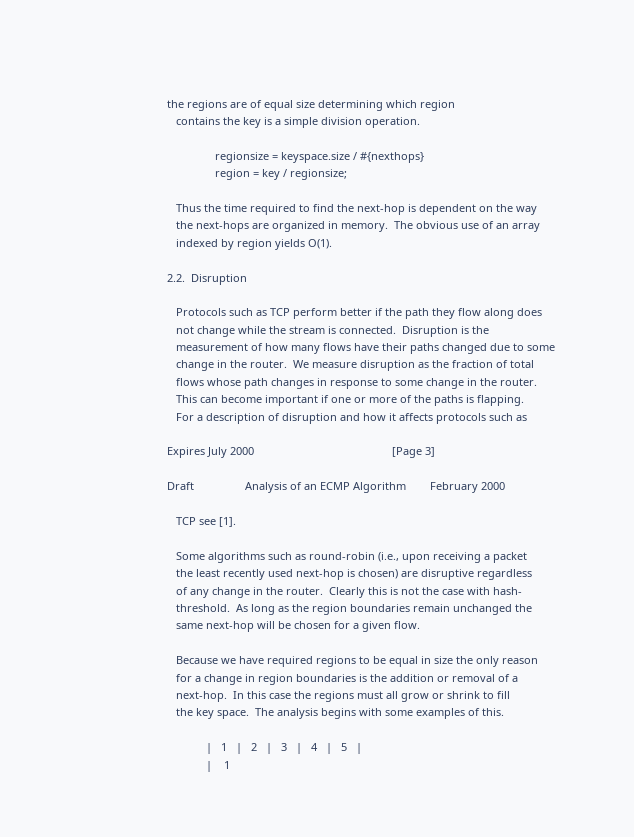the regions are of equal size determining which region
   contains the key is a simple division operation.

                regionsize = keyspace.size / #{nexthops}
                region = key / regionsize;

   Thus the time required to find the next-hop is dependent on the way
   the next-hops are organized in memory.  The obvious use of an array
   indexed by region yields O(1).

2.2.  Disruption

   Protocols such as TCP perform better if the path they flow along does
   not change while the stream is connected.  Disruption is the
   measurement of how many flows have their paths changed due to some
   change in the router.  We measure disruption as the fraction of total
   flows whose path changes in response to some change in the router.
   This can become important if one or more of the paths is flapping.
   For a description of disruption and how it affects protocols such as

Expires July 2000                                              [Page 3]

Draft                 Analysis of an ECMP Algorithm        February 2000

   TCP see [1].

   Some algorithms such as round-robin (i.e., upon receiving a packet
   the least recently used next-hop is chosen) are disruptive regardless
   of any change in the router.  Clearly this is not the case with hash-
   threshold.  As long as the region boundaries remain unchanged the
   same next-hop will be chosen for a given flow.

   Because we have required regions to be equal in size the only reason
   for a change in region boundaries is the addition or removal of a
   next-hop.  In this case the regions must all grow or shrink to fill
   the key space.  The analysis begins with some examples of this.

             |   1   |   2   |   3   |   4   |   5   |
             |    1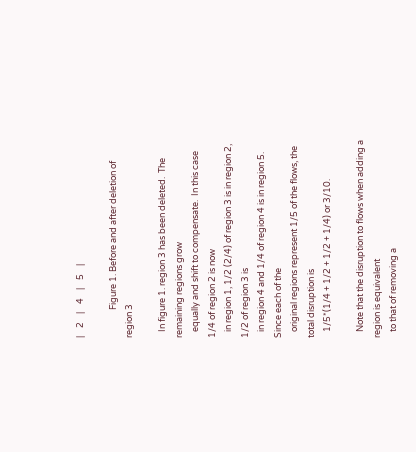|    2    |    4    |    5    |

              Figure 1. Before and after deletion of region 3

   In figure 1. region 3 has been deleted.  The remaining regions grow
   equally and shift to compensate.  In this case 1/4 of region 2 is now
   in region 1, 1/2 (2/4) of region 3 is in region 2, 1/2 of region 3 is
   in region 4 and 1/4 of region 4 is in region 5.  Since each of the
   original regions represent 1/5 of the flows, the total disruption is
   1/5*(1/4 + 1/2 + 1/2 + 1/4) or 3/10.

   Note that the disruption to flows when adding a region is equivalent
   to that of removing a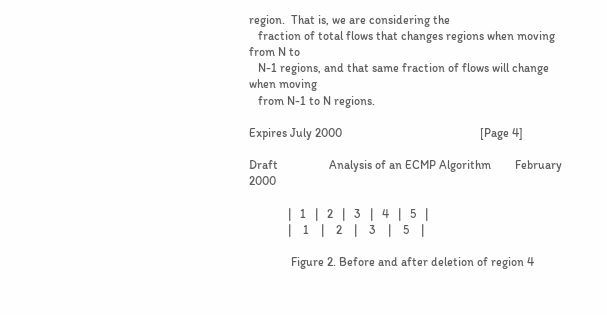region.  That is, we are considering the
   fraction of total flows that changes regions when moving from N to
   N-1 regions, and that same fraction of flows will change when moving
   from N-1 to N regions.

Expires July 2000                                              [Page 4]

Draft                 Analysis of an ECMP Algorithm        February 2000

             |   1   |   2   |   3   |   4   |   5   |
             |    1    |    2    |    3    |    5    |

              Figure 2. Before and after deletion of region 4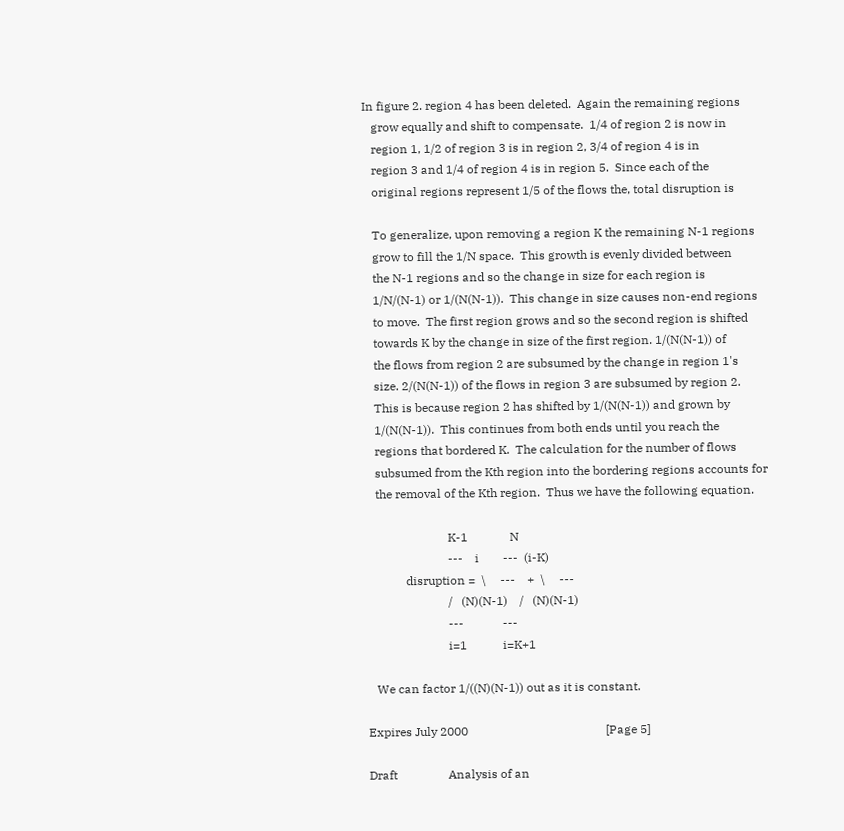In figure 2. region 4 has been deleted.  Again the remaining regions
   grow equally and shift to compensate.  1/4 of region 2 is now in
   region 1, 1/2 of region 3 is in region 2, 3/4 of region 4 is in
   region 3 and 1/4 of region 4 is in region 5.  Since each of the
   original regions represent 1/5 of the flows the, total disruption is

   To generalize, upon removing a region K the remaining N-1 regions
   grow to fill the 1/N space.  This growth is evenly divided between
   the N-1 regions and so the change in size for each region is
   1/N/(N-1) or 1/(N(N-1)).  This change in size causes non-end regions
   to move.  The first region grows and so the second region is shifted
   towards K by the change in size of the first region. 1/(N(N-1)) of
   the flows from region 2 are subsumed by the change in region 1's
   size. 2/(N(N-1)) of the flows in region 3 are subsumed by region 2.
   This is because region 2 has shifted by 1/(N(N-1)) and grown by
   1/(N(N-1)).  This continues from both ends until you reach the
   regions that bordered K.  The calculation for the number of flows
   subsumed from the Kth region into the bordering regions accounts for
   the removal of the Kth region.  Thus we have the following equation.

                           K-1              N
                           ---    i        ---  (i-K)
             disruption =  \     ---    +  \     ---
                           /   (N)(N-1)    /   (N)(N-1)
                           ---             ---
                           i=1            i=K+1

   We can factor 1/((N)(N-1)) out as it is constant.

Expires July 2000                                              [Page 5]

Draft                 Analysis of an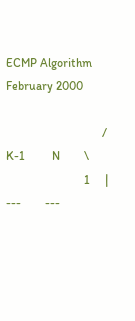ECMP Algorithm        February 2000

                                /  K-1         N        \
                          1     |  ---        ---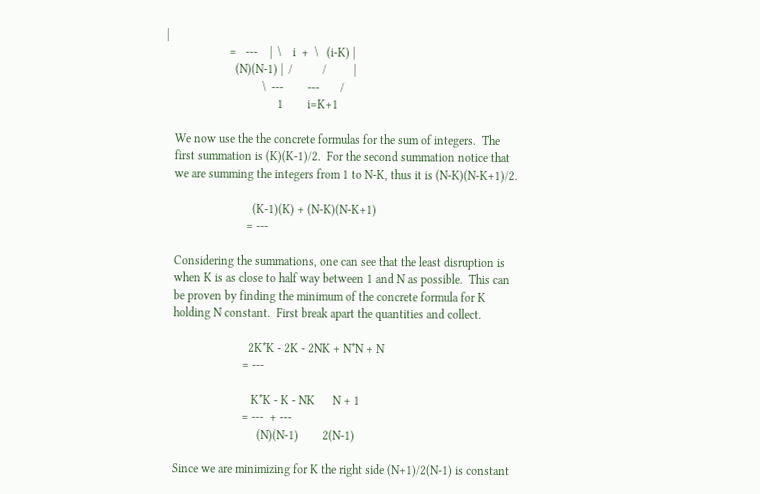|
                     =   ---    |  \    i  +  \   (i-K) |
                       (N)(N-1) |  /          /         |
                                \  ---        ---       /
                                     1        i=K+1

   We now use the the concrete formulas for the sum of integers.  The
   first summation is (K)(K-1)/2.  For the second summation notice that
   we are summing the integers from 1 to N-K, thus it is (N-K)(N-K+1)/2.

                             (K-1)(K) + (N-K)(N-K+1)
                           = ---

   Considering the summations, one can see that the least disruption is
   when K is as close to half way between 1 and N as possible.  This can
   be proven by finding the minimum of the concrete formula for K
   holding N constant.  First break apart the quantities and collect.

                            2K*K - 2K - 2NK + N*N + N
                          = ---

                             K*K - K - NK      N + 1
                          = ---  + ---
                               (N)(N-1)        2(N-1)

   Since we are minimizing for K the right side (N+1)/2(N-1) is constant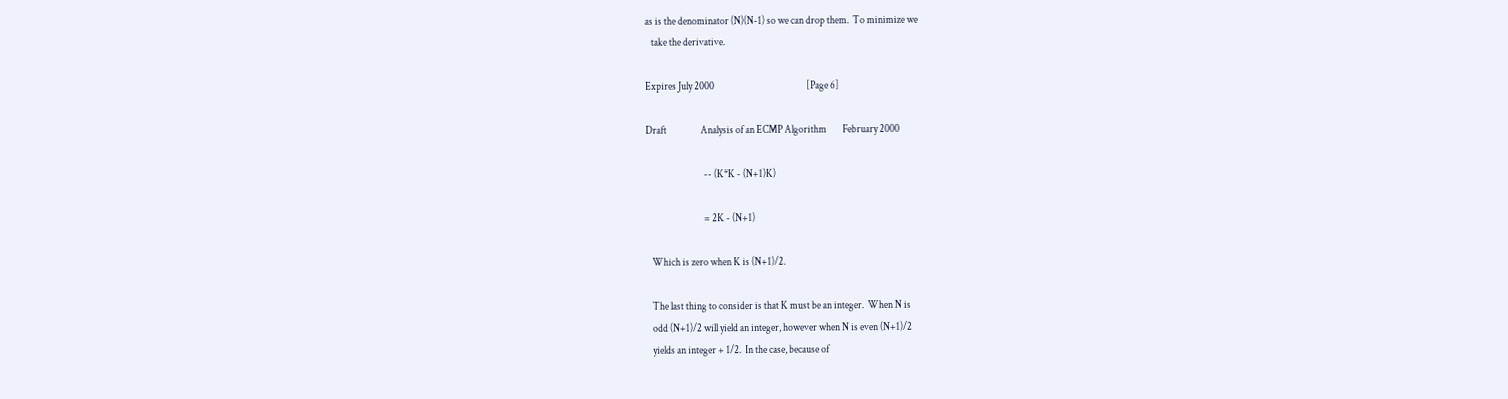as is the denominator (N)(N-1) so we can drop them.  To minimize we
   take the derivative.

Expires July 2000                                              [Page 6]

Draft                 Analysis of an ECMP Algorithm        February 2000

                             -- (K*K - (N+1)K)

                             = 2K - (N+1)

   Which is zero when K is (N+1)/2.

   The last thing to consider is that K must be an integer.  When N is
   odd (N+1)/2 will yield an integer, however when N is even (N+1)/2
   yields an integer + 1/2.  In the case, because of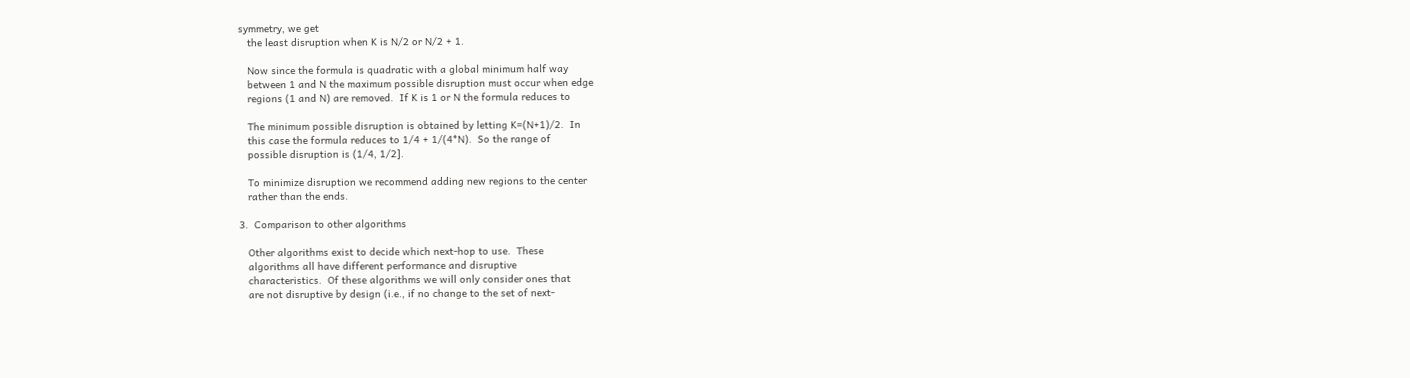symmetry, we get
   the least disruption when K is N/2 or N/2 + 1.

   Now since the formula is quadratic with a global minimum half way
   between 1 and N the maximum possible disruption must occur when edge
   regions (1 and N) are removed.  If K is 1 or N the formula reduces to

   The minimum possible disruption is obtained by letting K=(N+1)/2.  In
   this case the formula reduces to 1/4 + 1/(4*N).  So the range of
   possible disruption is (1/4, 1/2].

   To minimize disruption we recommend adding new regions to the center
   rather than the ends.

3.  Comparison to other algorithms

   Other algorithms exist to decide which next-hop to use.  These
   algorithms all have different performance and disruptive
   characteristics.  Of these algorithms we will only consider ones that
   are not disruptive by design (i.e., if no change to the set of next-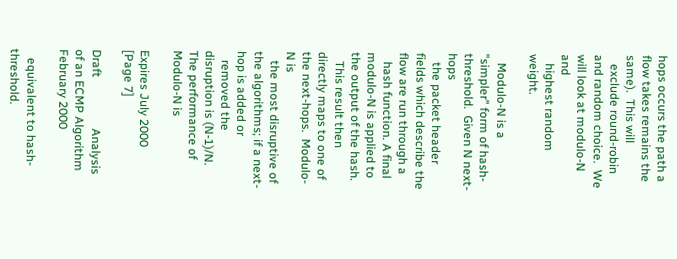hops occurs the path a flow takes remains the same).  This will
   exclude round-robin and random choice.  We will look at modulo-N and
   highest random weight.

   Modulo-N is a "simpler" form of hash-threshold.  Given N next-hops
   the packet header fields which describe the flow are run through a
   hash function. A final modulo-N is applied to the output of the hash.
   This result then directly maps to one of the next-hops.  Modulo-N is
   the most disruptive of the algorithms; if a next-hop is added or
   removed the disruption is (N-1)/N.  The performance of Modulo-N is

Expires July 2000                                              [Page 7]

Draft                 Analysis of an ECMP Algorithm        February 2000

   equivalent to hash-threshold.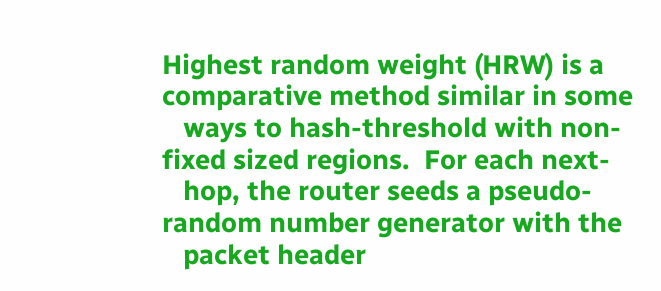Highest random weight (HRW) is a comparative method similar in some
   ways to hash-threshold with non-fixed sized regions.  For each next-
   hop, the router seeds a pseudo-random number generator with the
   packet header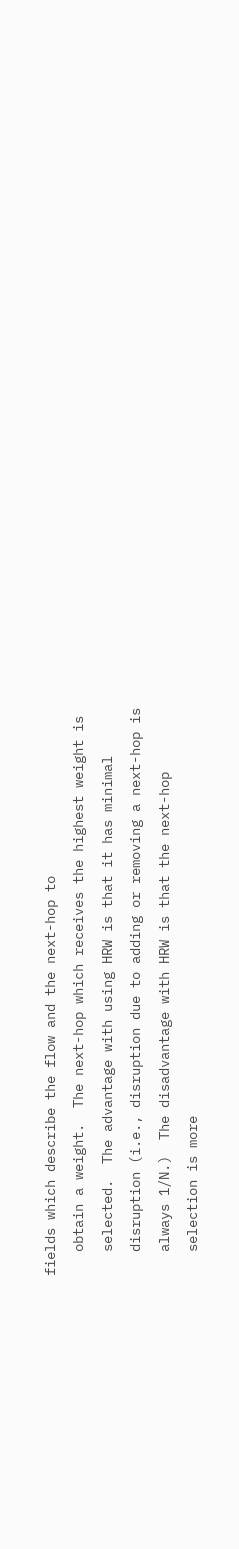fields which describe the flow and the next-hop to
   obtain a weight.  The next-hop which receives the highest weight is
   selected.  The advantage with using HRW is that it has minimal
   disruption (i.e., disruption due to adding or removing a next-hop is
   always 1/N.)  The disadvantage with HRW is that the next-hop
   selection is more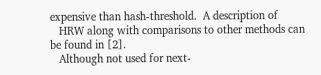expensive than hash-threshold.  A description of
   HRW along with comparisons to other methods can be found in [2].
   Although not used for next-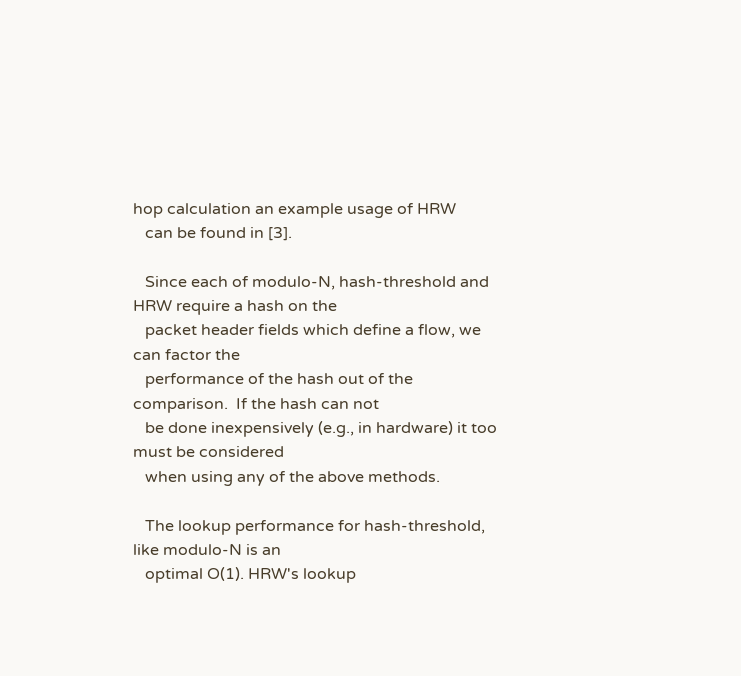hop calculation an example usage of HRW
   can be found in [3].

   Since each of modulo-N, hash-threshold and HRW require a hash on the
   packet header fields which define a flow, we can factor the
   performance of the hash out of the comparison.  If the hash can not
   be done inexpensively (e.g., in hardware) it too must be considered
   when using any of the above methods.

   The lookup performance for hash-threshold, like modulo-N is an
   optimal O(1). HRW's lookup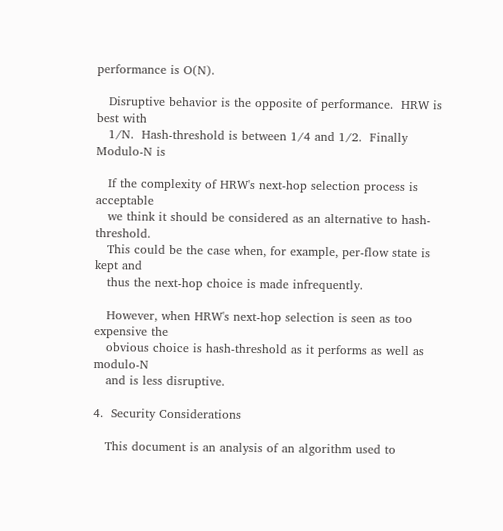performance is O(N).

   Disruptive behavior is the opposite of performance.  HRW is best with
   1/N.  Hash-threshold is between 1/4 and 1/2.  Finally Modulo-N is

   If the complexity of HRW's next-hop selection process is acceptable
   we think it should be considered as an alternative to hash-threshold.
   This could be the case when, for example, per-flow state is kept and
   thus the next-hop choice is made infrequently.

   However, when HRW's next-hop selection is seen as too expensive the
   obvious choice is hash-threshold as it performs as well as modulo-N
   and is less disruptive.

4.  Security Considerations

   This document is an analysis of an algorithm used to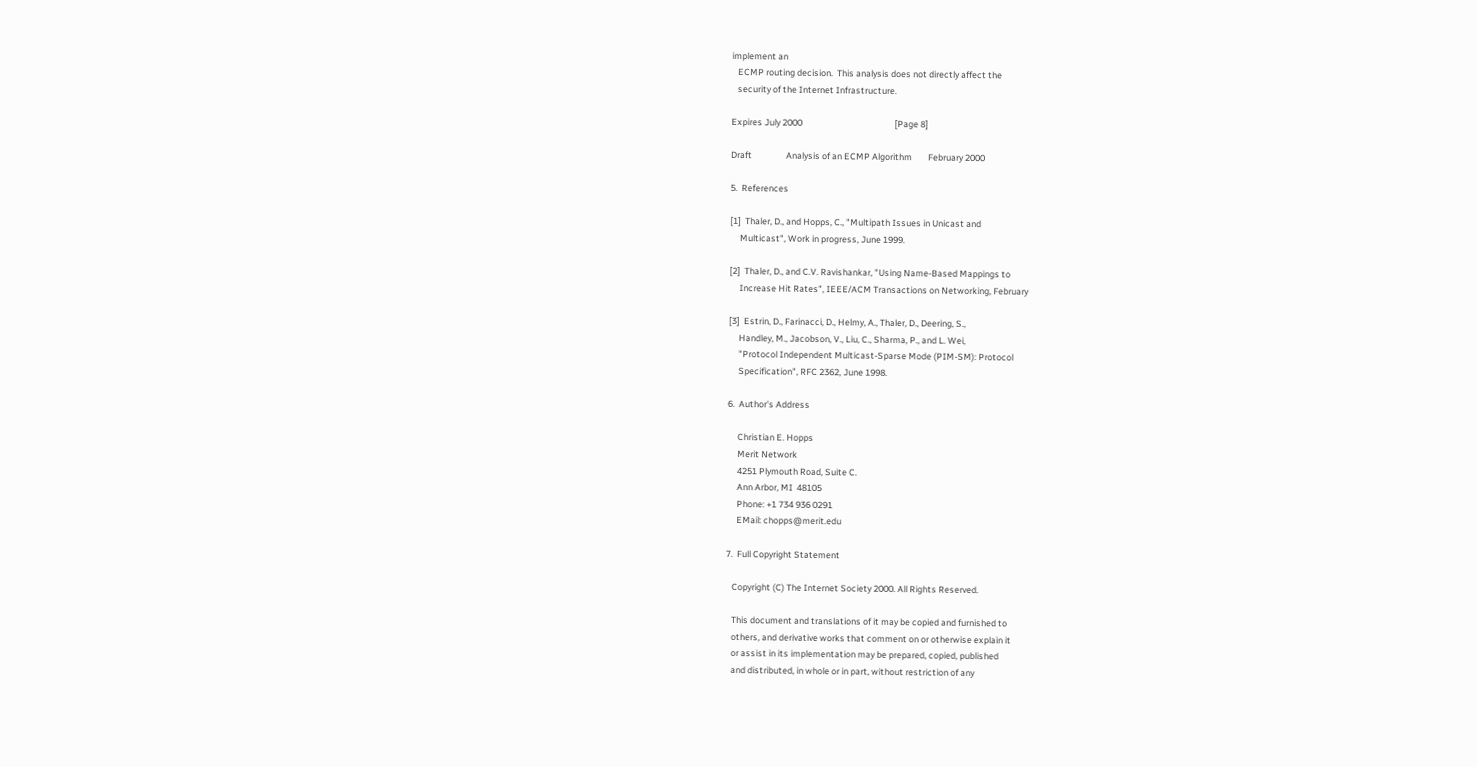implement an
   ECMP routing decision.  This analysis does not directly affect the
   security of the Internet Infrastructure.

Expires July 2000                                              [Page 8]

Draft                 Analysis of an ECMP Algorithm        February 2000

5.  References

[1]  Thaler, D., and Hopps, C., "Multipath Issues in Unicast and
     Multicast", Work in progress, June 1999.

[2]  Thaler, D., and C.V. Ravishankar, "Using Name-Based Mappings to
     Increase Hit Rates", IEEE/ACM Transactions on Networking, February

[3]  Estrin, D., Farinacci, D., Helmy, A., Thaler, D., Deering, S.,
     Handley, M., Jacobson, V., Liu, C., Sharma, P., and L. Wei,
     "Protocol Independent Multicast-Sparse Mode (PIM-SM): Protocol
     Specification", RFC 2362, June 1998.

6.  Author's Address

     Christian E. Hopps
     Merit Network
     4251 Plymouth Road, Suite C.
     Ann Arbor, MI  48105
     Phone: +1 734 936 0291
     EMail: chopps@merit.edu

7.  Full Copyright Statement

   Copyright (C) The Internet Society 2000. All Rights Reserved.

   This document and translations of it may be copied and furnished to
   others, and derivative works that comment on or otherwise explain it
   or assist in its implementation may be prepared, copied, published
   and distributed, in whole or in part, without restriction of any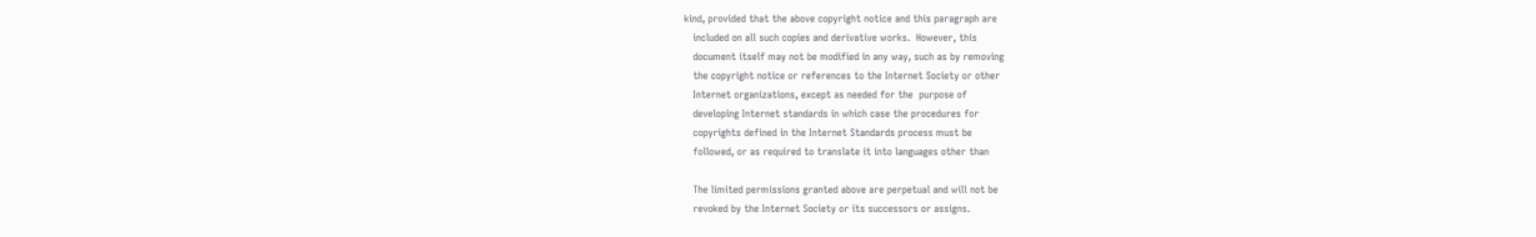kind, provided that the above copyright notice and this paragraph are
   included on all such copies and derivative works.  However, this
   document itself may not be modified in any way, such as by removing
   the copyright notice or references to the Internet Society or other
   Internet organizations, except as needed for the  purpose of
   developing Internet standards in which case the procedures for
   copyrights defined in the Internet Standards process must be
   followed, or as required to translate it into languages other than

   The limited permissions granted above are perpetual and will not be
   revoked by the Internet Society or its successors or assigns.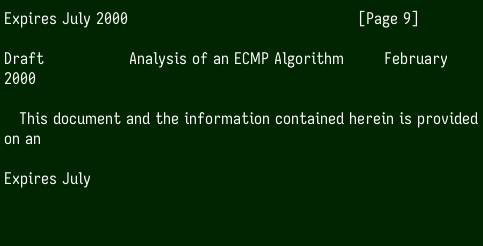Expires July 2000                                              [Page 9]

Draft                 Analysis of an ECMP Algorithm        February 2000

   This document and the information contained herein is provided on an

Expires July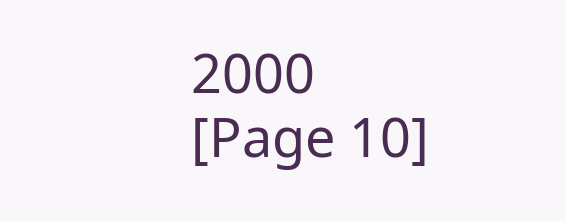2000                                             [Page 10]